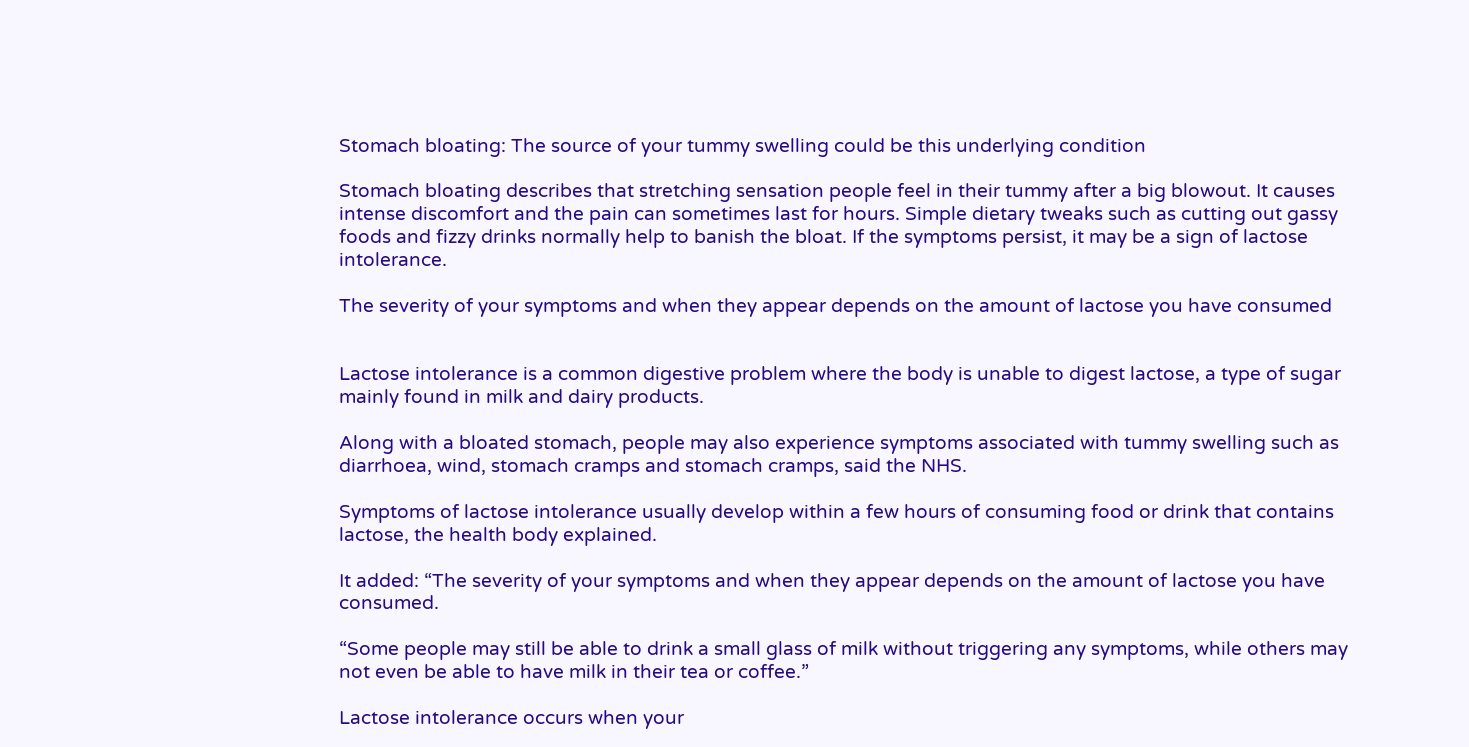Stomach bloating: The source of your tummy swelling could be this underlying condition

Stomach bloating describes that stretching sensation people feel in their tummy after a big blowout. It causes intense discomfort and the pain can sometimes last for hours. Simple dietary tweaks such as cutting out gassy foods and fizzy drinks normally help to banish the bloat. If the symptoms persist, it may be a sign of lactose intolerance.

The severity of your symptoms and when they appear depends on the amount of lactose you have consumed


Lactose intolerance is a common digestive problem where the body is unable to digest lactose, a type of sugar mainly found in milk and dairy products.

Along with a bloated stomach, people may also experience symptoms associated with tummy swelling such as diarrhoea, wind, stomach cramps and stomach cramps, said the NHS.

Symptoms of lactose intolerance usually develop within a few hours of consuming food or drink that contains lactose, the health body explained.

It added: “The severity of your symptoms and when they appear depends on the amount of lactose you have consumed.

“Some people may still be able to drink a small glass of milk without triggering any symptoms, while others may not even be able to have milk in their tea or coffee.”

Lactose intolerance occurs when your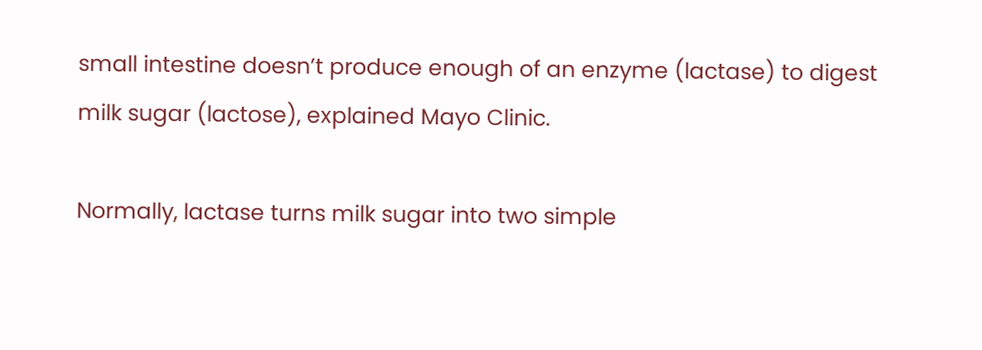small intestine doesn’t produce enough of an enzyme (lactase) to digest milk sugar (lactose), explained Mayo Clinic.

Normally, lactase turns milk sugar into two simple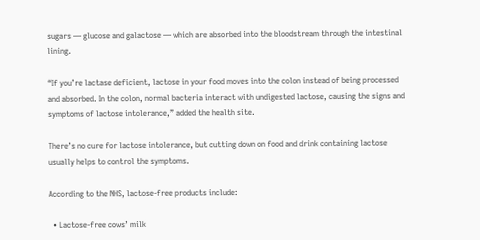sugars — glucose and galactose — which are absorbed into the bloodstream through the intestinal lining.

“If you’re lactase deficient, lactose in your food moves into the colon instead of being processed and absorbed. In the colon, normal bacteria interact with undigested lactose, causing the signs and symptoms of lactose intolerance,” added the health site.

There’s no cure for lactose intolerance, but cutting down on food and drink containing lactose usually helps to control the symptoms.

According to the NHS, lactose-free products include:

  • Lactose-free cows’ milk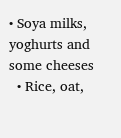• Soya milks, yoghurts and some cheeses
  • Rice, oat,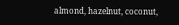almond, hazelnut, coconut,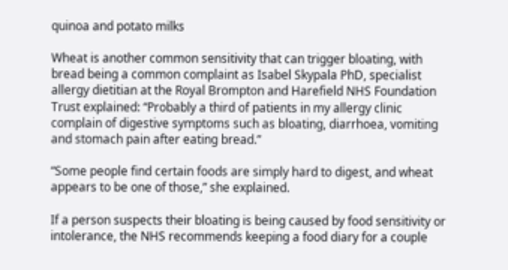quinoa and potato milks

Wheat is another common sensitivity that can trigger bloating, with bread being a common complaint as Isabel Skypala PhD, specialist allergy dietitian at the Royal Brompton and Harefield NHS Foundation Trust explained: “Probably a third of patients in my allergy clinic complain of digestive symptoms such as bloating, diarrhoea, vomiting and stomach pain after eating bread.”

“Some people find certain foods are simply hard to digest, and wheat appears to be one of those,” she explained.

If a person suspects their bloating is being caused by food sensitivity or intolerance, the NHS recommends keeping a food diary for a couple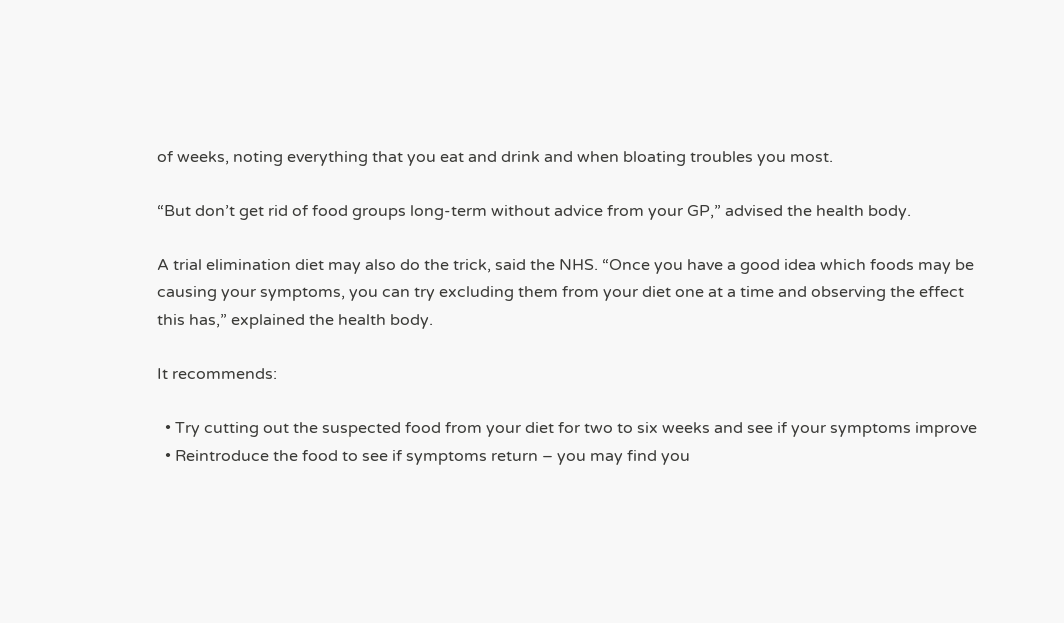of weeks, noting everything that you eat and drink and when bloating troubles you most.

“But don’t get rid of food groups long-term without advice from your GP,” advised the health body.

A trial elimination diet may also do the trick, said the NHS. “Once you have a good idea which foods may be causing your symptoms, you can try excluding them from your diet one at a time and observing the effect this has,” explained the health body.

It recommends:

  • Try cutting out the suspected food from your diet for two to six weeks and see if your symptoms improve
  • Reintroduce the food to see if symptoms return – you may find you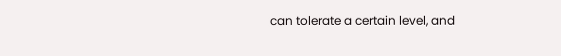can tolerate a certain level, and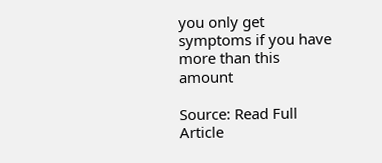you only get symptoms if you have more than this amount

Source: Read Full Article